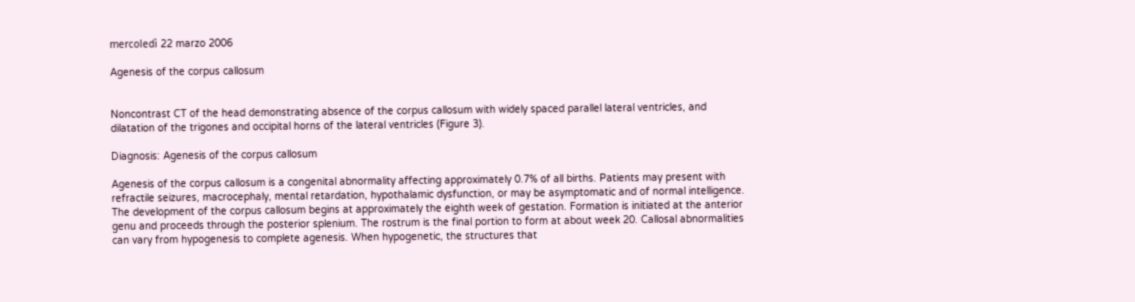mercoledì 22 marzo 2006

Agenesis of the corpus callosum


Noncontrast CT of the head demonstrating absence of the corpus callosum with widely spaced parallel lateral ventricles, and dilatation of the trigones and occipital horns of the lateral ventricles (Figure 3).

Diagnosis: Agenesis of the corpus callosum

Agenesis of the corpus callosum is a congenital abnormality affecting approximately 0.7% of all births. Patients may present with refractile seizures, macrocephaly, mental retardation, hypothalamic dysfunction, or may be asymptomatic and of normal intelligence. The development of the corpus callosum begins at approximately the eighth week of gestation. Formation is initiated at the anterior genu and proceeds through the posterior splenium. The rostrum is the final portion to form at about week 20. Callosal abnormalities can vary from hypogenesis to complete agenesis. When hypogenetic, the structures that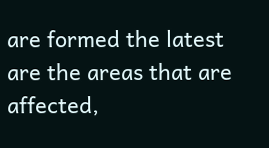are formed the latest are the areas that are affected,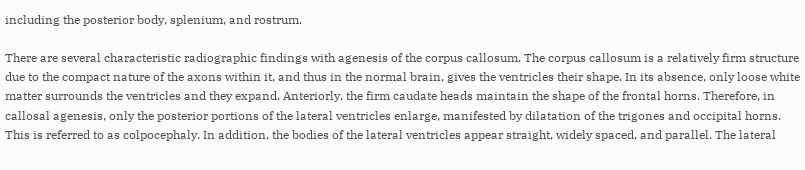including the posterior body, splenium, and rostrum.

There are several characteristic radiographic findings with agenesis of the corpus callosum. The corpus callosum is a relatively firm structure due to the compact nature of the axons within it, and thus in the normal brain, gives the ventricles their shape. In its absence, only loose white matter surrounds the ventricles and they expand. Anteriorly, the firm caudate heads maintain the shape of the frontal horns. Therefore, in callosal agenesis, only the posterior portions of the lateral ventricles enlarge, manifested by dilatation of the trigones and occipital horns. This is referred to as colpocephaly. In addition, the bodies of the lateral ventricles appear straight, widely spaced, and parallel. The lateral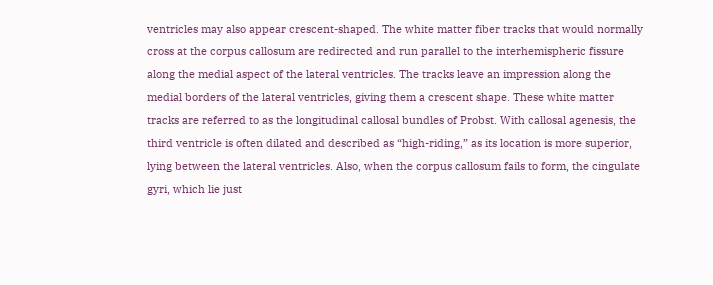ventricles may also appear crescent-shaped. The white matter fiber tracks that would normally cross at the corpus callosum are redirected and run parallel to the interhemispheric fissure along the medial aspect of the lateral ventricles. The tracks leave an impression along the medial borders of the lateral ventricles, giving them a crescent shape. These white matter tracks are referred to as the longitudinal callosal bundles of Probst. With callosal agenesis, the third ventricle is often dilated and described as “high-riding,” as its location is more superior, lying between the lateral ventricles. Also, when the corpus callosum fails to form, the cingulate gyri, which lie just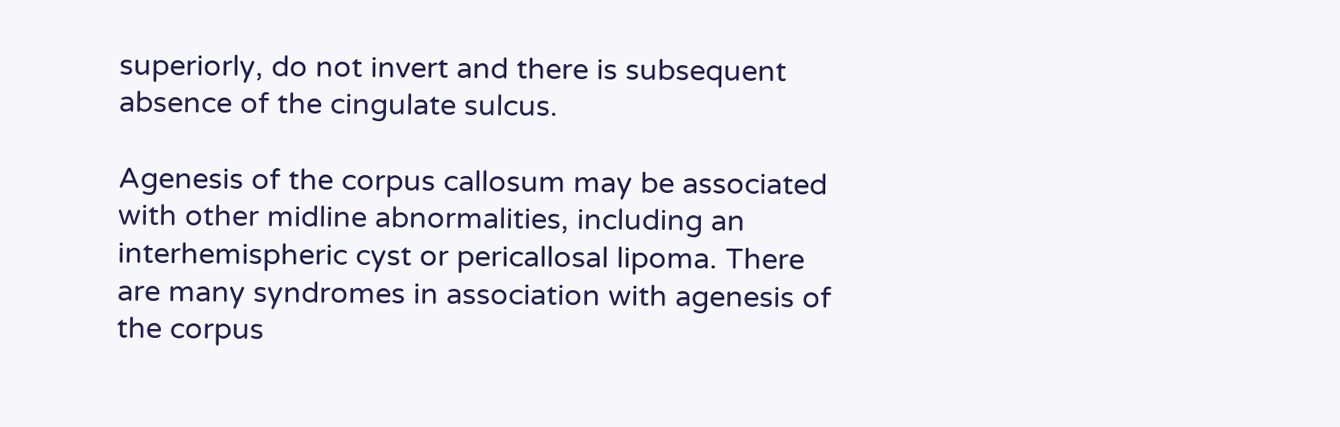superiorly, do not invert and there is subsequent absence of the cingulate sulcus.

Agenesis of the corpus callosum may be associated with other midline abnormalities, including an interhemispheric cyst or pericallosal lipoma. There are many syndromes in association with agenesis of the corpus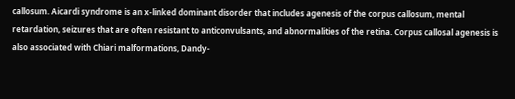callosum. Aicardi syndrome is an x-linked dominant disorder that includes agenesis of the corpus callosum, mental retardation, seizures that are often resistant to anticonvulsants, and abnormalities of the retina. Corpus callosal agenesis is also associated with Chiari malformations, Dandy-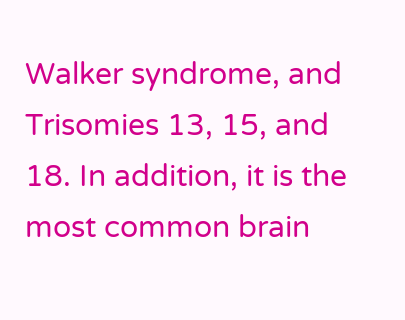Walker syndrome, and Trisomies 13, 15, and 18. In addition, it is the most common brain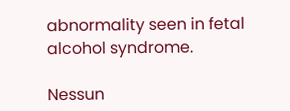abnormality seen in fetal alcohol syndrome.

Nessun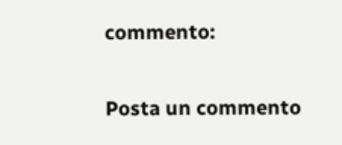commento:

Posta un commento